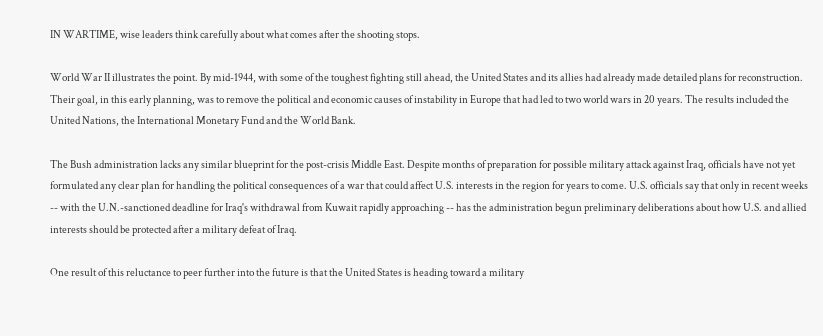IN WARTIME, wise leaders think carefully about what comes after the shooting stops.

World War II illustrates the point. By mid-1944, with some of the toughest fighting still ahead, the United States and its allies had already made detailed plans for reconstruction. Their goal, in this early planning, was to remove the political and economic causes of instability in Europe that had led to two world wars in 20 years. The results included the United Nations, the International Monetary Fund and the World Bank.

The Bush administration lacks any similar blueprint for the post-crisis Middle East. Despite months of preparation for possible military attack against Iraq, officials have not yet formulated any clear plan for handling the political consequences of a war that could affect U.S. interests in the region for years to come. U.S. officials say that only in recent weeks -- with the U.N.-sanctioned deadline for Iraq's withdrawal from Kuwait rapidly approaching -- has the administration begun preliminary deliberations about how U.S. and allied interests should be protected after a military defeat of Iraq.

One result of this reluctance to peer further into the future is that the United States is heading toward a military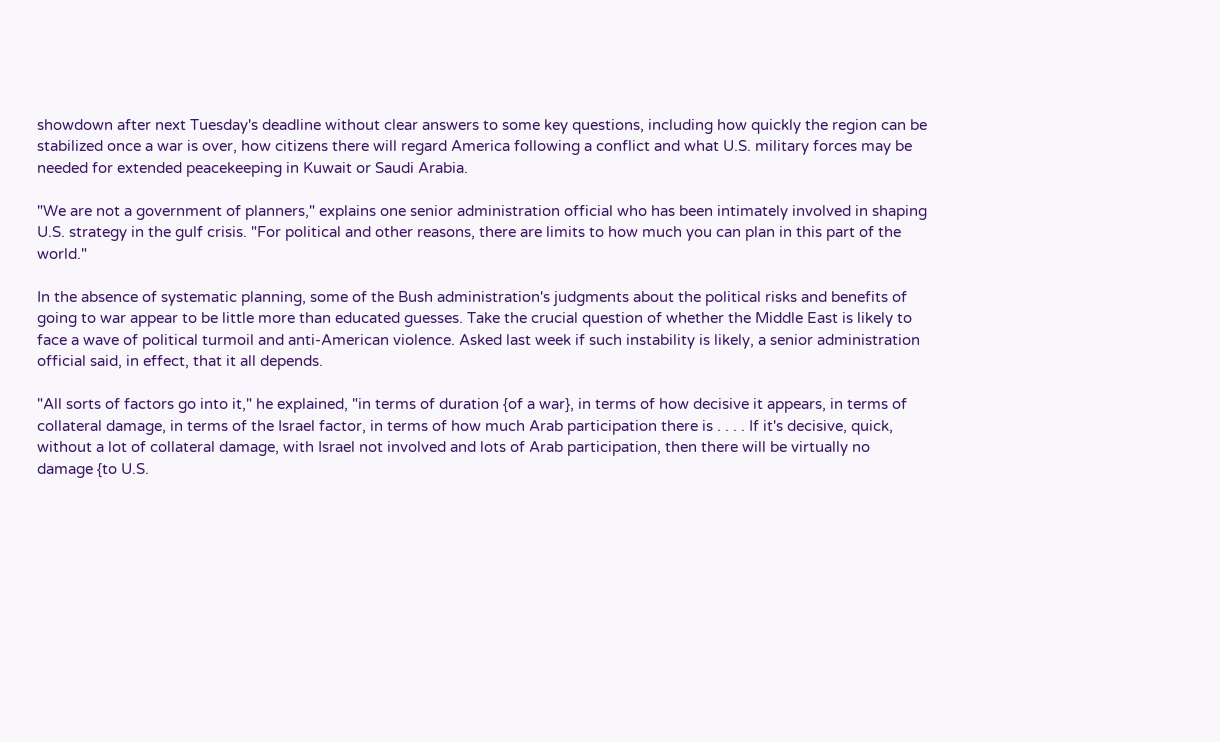showdown after next Tuesday's deadline without clear answers to some key questions, including how quickly the region can be stabilized once a war is over, how citizens there will regard America following a conflict and what U.S. military forces may be needed for extended peacekeeping in Kuwait or Saudi Arabia.

"We are not a government of planners," explains one senior administration official who has been intimately involved in shaping U.S. strategy in the gulf crisis. "For political and other reasons, there are limits to how much you can plan in this part of the world."

In the absence of systematic planning, some of the Bush administration's judgments about the political risks and benefits of going to war appear to be little more than educated guesses. Take the crucial question of whether the Middle East is likely to face a wave of political turmoil and anti-American violence. Asked last week if such instability is likely, a senior administration official said, in effect, that it all depends.

"All sorts of factors go into it," he explained, "in terms of duration {of a war}, in terms of how decisive it appears, in terms of collateral damage, in terms of the Israel factor, in terms of how much Arab participation there is . . . . If it's decisive, quick, without a lot of collateral damage, with Israel not involved and lots of Arab participation, then there will be virtually no damage {to U.S.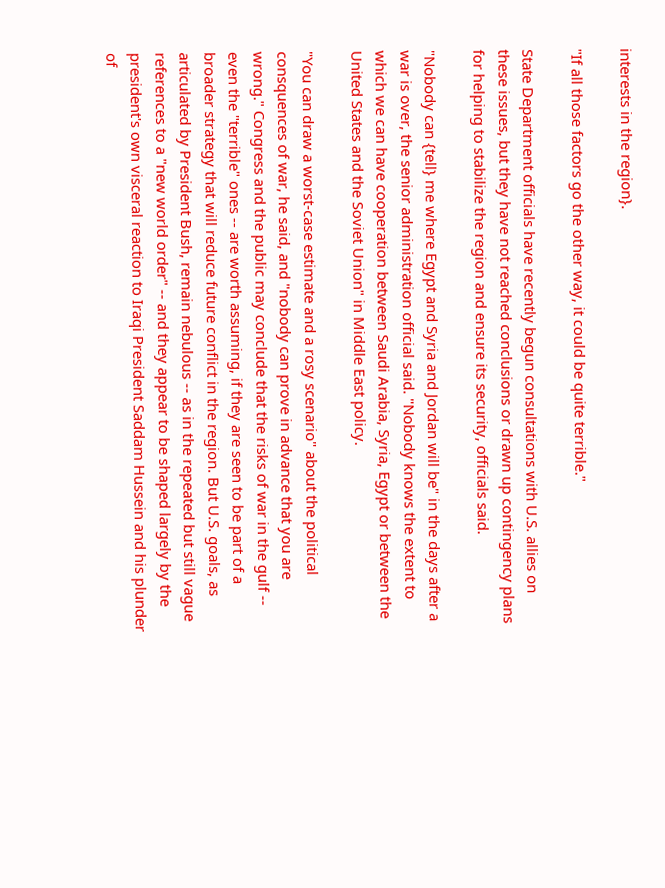interests in the region}.

"If all those factors go the other way, it could be quite terrible."

State Department officials have recently begun consultations with U.S. allies on these issues, but they have not reached conclusions or drawn up contingency plans for helping to stabilize the region and ensure its security, officials said.

"Nobody can {tell} me where Egypt and Syria and Jordan will be" in the days after a war is over, the senior administration official said. "Nobody knows the extent to which we can have cooperation between Saudi Arabia, Syria, Egypt or between the United States and the Soviet Union" in Middle East policy.

"You can draw a worst-case estimate and a rosy scenario" about the political consquences of war, he said, and "nobody can prove in advance that you are wrong." Congress and the public may conclude that the risks of war in the gulf -- even the "terrible" ones -- are worth assuming, if they are seen to be part of a broader strategy that will reduce future conflict in the region. But U.S. goals, as articulated by President Bush, remain nebulous -- as in the repeated but still vague references to a "new world order" -- and they appear to be shaped largely by the president's own visceral reaction to Iraqi President Saddam Hussein and his plunder of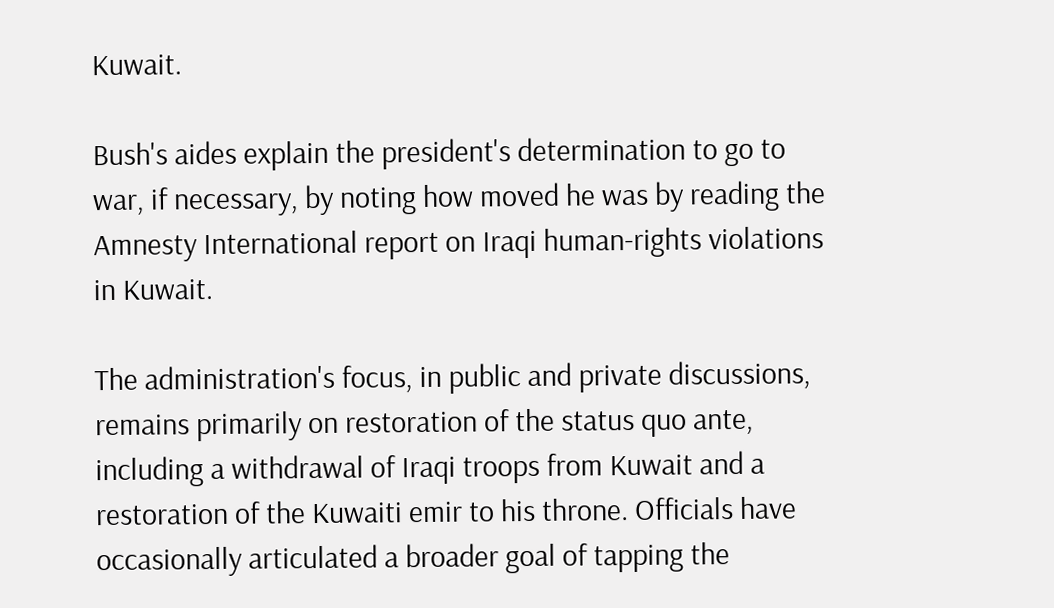Kuwait.

Bush's aides explain the president's determination to go to war, if necessary, by noting how moved he was by reading the Amnesty International report on Iraqi human-rights violations in Kuwait.

The administration's focus, in public and private discussions, remains primarily on restoration of the status quo ante, including a withdrawal of Iraqi troops from Kuwait and a restoration of the Kuwaiti emir to his throne. Officials have occasionally articulated a broader goal of tapping the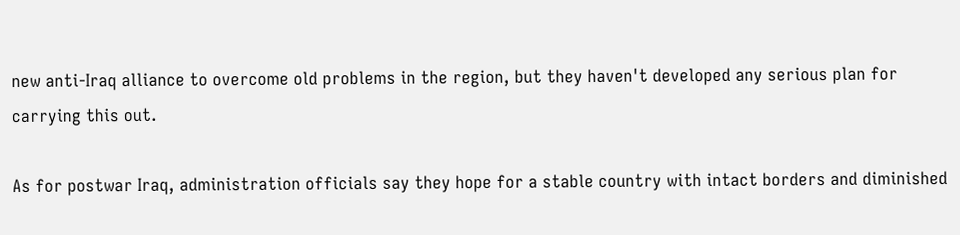new anti-Iraq alliance to overcome old problems in the region, but they haven't developed any serious plan for carrying this out.

As for postwar Iraq, administration officials say they hope for a stable country with intact borders and diminished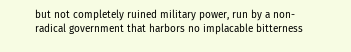but not completely ruined military power, run by a non-radical government that harbors no implacable bitterness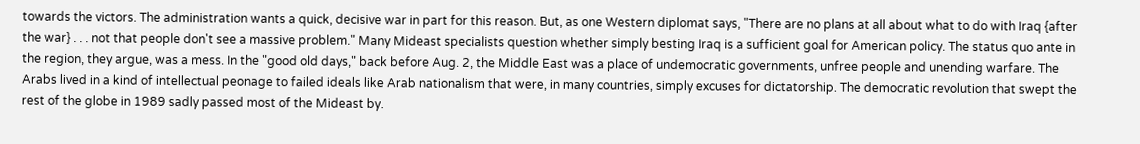towards the victors. The administration wants a quick, decisive war in part for this reason. But, as one Western diplomat says, "There are no plans at all about what to do with Iraq {after the war} . . . not that people don't see a massive problem." Many Mideast specialists question whether simply besting Iraq is a sufficient goal for American policy. The status quo ante in the region, they argue, was a mess. In the "good old days," back before Aug. 2, the Middle East was a place of undemocratic governments, unfree people and unending warfare. The Arabs lived in a kind of intellectual peonage to failed ideals like Arab nationalism that were, in many countries, simply excuses for dictatorship. The democratic revolution that swept the rest of the globe in 1989 sadly passed most of the Mideast by.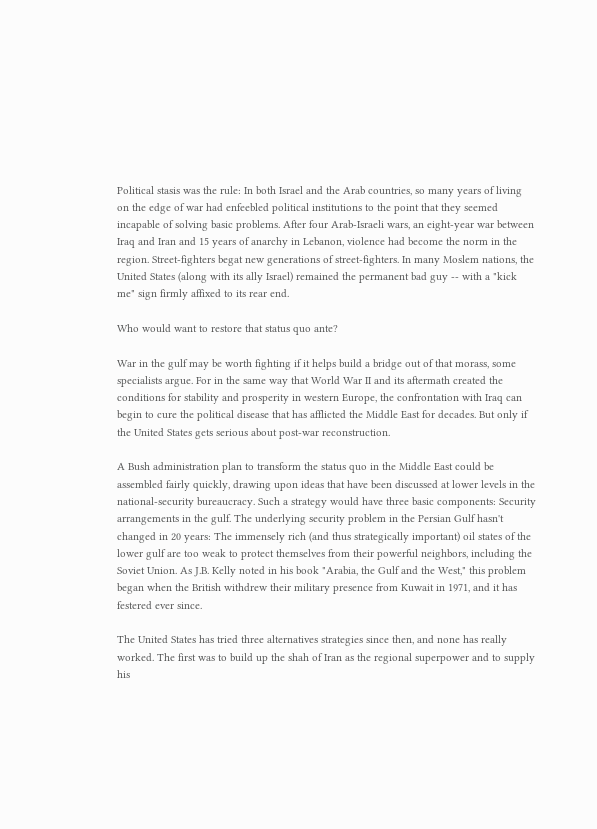Political stasis was the rule: In both Israel and the Arab countries, so many years of living on the edge of war had enfeebled political institutions to the point that they seemed incapable of solving basic problems. After four Arab-Israeli wars, an eight-year war between Iraq and Iran and 15 years of anarchy in Lebanon, violence had become the norm in the region. Street-fighters begat new generations of street-fighters. In many Moslem nations, the United States (along with its ally Israel) remained the permanent bad guy -- with a "kick me" sign firmly affixed to its rear end.

Who would want to restore that status quo ante?

War in the gulf may be worth fighting if it helps build a bridge out of that morass, some specialists argue. For in the same way that World War II and its aftermath created the conditions for stability and prosperity in western Europe, the confrontation with Iraq can begin to cure the political disease that has afflicted the Middle East for decades. But only if the United States gets serious about post-war reconstruction.

A Bush administration plan to transform the status quo in the Middle East could be assembled fairly quickly, drawing upon ideas that have been discussed at lower levels in the national-security bureaucracy. Such a strategy would have three basic components: Security arrangements in the gulf. The underlying security problem in the Persian Gulf hasn't changed in 20 years: The immensely rich (and thus strategically important) oil states of the lower gulf are too weak to protect themselves from their powerful neighbors, including the Soviet Union. As J.B. Kelly noted in his book "Arabia, the Gulf and the West," this problem began when the British withdrew their military presence from Kuwait in 1971, and it has festered ever since.

The United States has tried three alternatives strategies since then, and none has really worked. The first was to build up the shah of Iran as the regional superpower and to supply his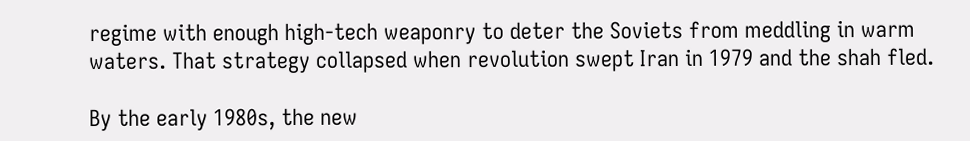regime with enough high-tech weaponry to deter the Soviets from meddling in warm waters. That strategy collapsed when revolution swept Iran in 1979 and the shah fled.

By the early 1980s, the new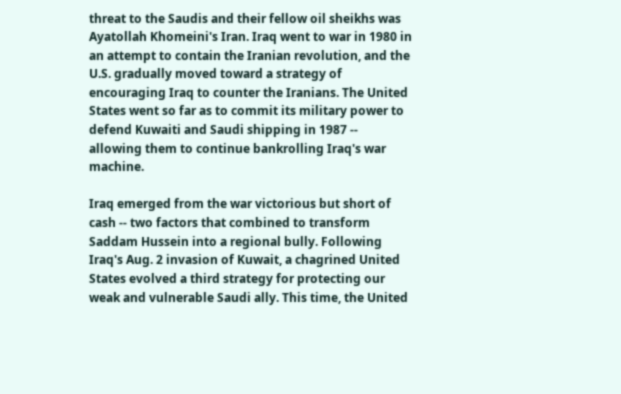threat to the Saudis and their fellow oil sheikhs was Ayatollah Khomeini's Iran. Iraq went to war in 1980 in an attempt to contain the Iranian revolution, and the U.S. gradually moved toward a strategy of encouraging Iraq to counter the Iranians. The United States went so far as to commit its military power to defend Kuwaiti and Saudi shipping in 1987 -- allowing them to continue bankrolling Iraq's war machine.

Iraq emerged from the war victorious but short of cash -- two factors that combined to transform Saddam Hussein into a regional bully. Following Iraq's Aug. 2 invasion of Kuwait, a chagrined United States evolved a third strategy for protecting our weak and vulnerable Saudi ally. This time, the United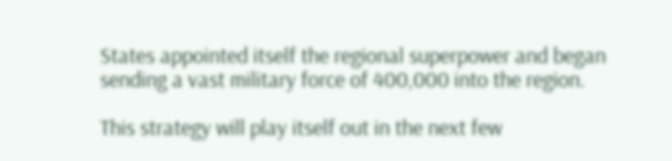States appointed itself the regional superpower and began sending a vast military force of 400,000 into the region.

This strategy will play itself out in the next few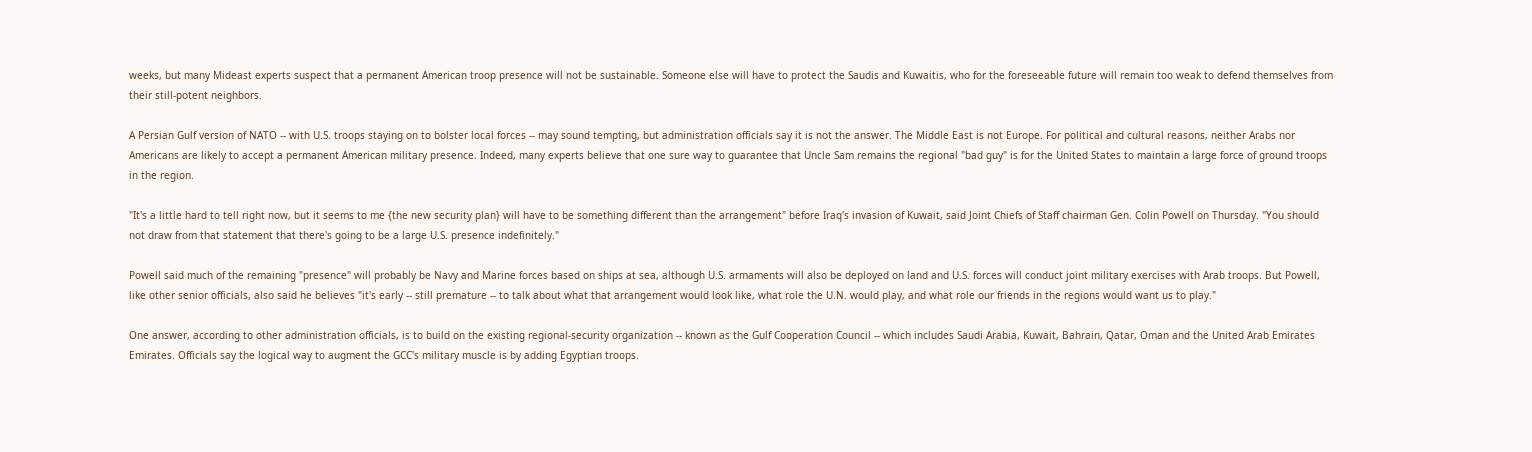weeks, but many Mideast experts suspect that a permanent American troop presence will not be sustainable. Someone else will have to protect the Saudis and Kuwaitis, who for the foreseeable future will remain too weak to defend themselves from their still-potent neighbors.

A Persian Gulf version of NATO -- with U.S. troops staying on to bolster local forces -- may sound tempting, but administration officials say it is not the answer. The Middle East is not Europe. For political and cultural reasons, neither Arabs nor Americans are likely to accept a permanent American military presence. Indeed, many experts believe that one sure way to guarantee that Uncle Sam remains the regional "bad guy" is for the United States to maintain a large force of ground troops in the region.

"It's a little hard to tell right now, but it seems to me {the new security plan} will have to be something different than the arrangement" before Iraq's invasion of Kuwait, said Joint Chiefs of Staff chairman Gen. Colin Powell on Thursday. "You should not draw from that statement that there's going to be a large U.S. presence indefinitely."

Powell said much of the remaining "presence" will probably be Navy and Marine forces based on ships at sea, although U.S. armaments will also be deployed on land and U.S. forces will conduct joint military exercises with Arab troops. But Powell, like other senior officials, also said he believes "it's early -- still premature -- to talk about what that arrangement would look like, what role the U.N. would play, and what role our friends in the regions would want us to play."

One answer, according to other administration officials, is to build on the existing regional-security organization -- known as the Gulf Cooperation Council -- which includes Saudi Arabia, Kuwait, Bahrain, Qatar, Oman and the United Arab Emirates Emirates. Officials say the logical way to augment the GCC's military muscle is by adding Egyptian troops.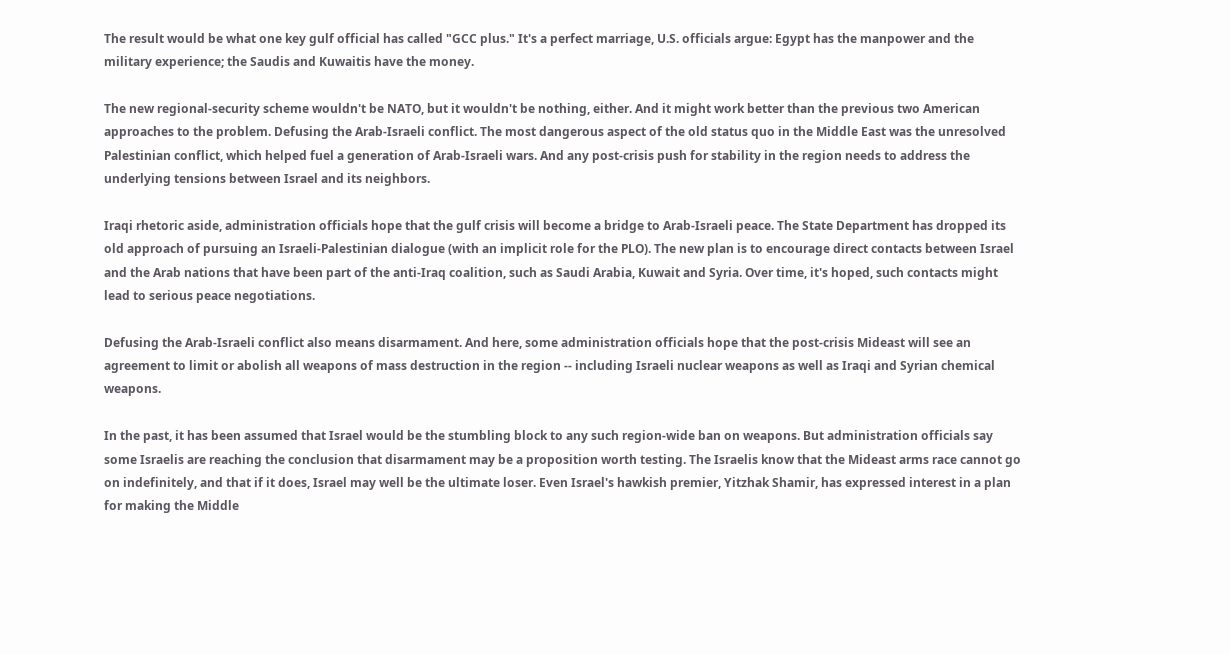The result would be what one key gulf official has called "GCC plus." It's a perfect marriage, U.S. officials argue: Egypt has the manpower and the military experience; the Saudis and Kuwaitis have the money.

The new regional-security scheme wouldn't be NATO, but it wouldn't be nothing, either. And it might work better than the previous two American approaches to the problem. Defusing the Arab-Israeli conflict. The most dangerous aspect of the old status quo in the Middle East was the unresolved Palestinian conflict, which helped fuel a generation of Arab-Israeli wars. And any post-crisis push for stability in the region needs to address the underlying tensions between Israel and its neighbors.

Iraqi rhetoric aside, administration officials hope that the gulf crisis will become a bridge to Arab-Israeli peace. The State Department has dropped its old approach of pursuing an Israeli-Palestinian dialogue (with an implicit role for the PLO). The new plan is to encourage direct contacts between Israel and the Arab nations that have been part of the anti-Iraq coalition, such as Saudi Arabia, Kuwait and Syria. Over time, it's hoped, such contacts might lead to serious peace negotiations.

Defusing the Arab-Israeli conflict also means disarmament. And here, some administration officials hope that the post-crisis Mideast will see an agreement to limit or abolish all weapons of mass destruction in the region -- including Israeli nuclear weapons as well as Iraqi and Syrian chemical weapons.

In the past, it has been assumed that Israel would be the stumbling block to any such region-wide ban on weapons. But administration officials say some Israelis are reaching the conclusion that disarmament may be a proposition worth testing. The Israelis know that the Mideast arms race cannot go on indefinitely, and that if it does, Israel may well be the ultimate loser. Even Israel's hawkish premier, Yitzhak Shamir, has expressed interest in a plan for making the Middle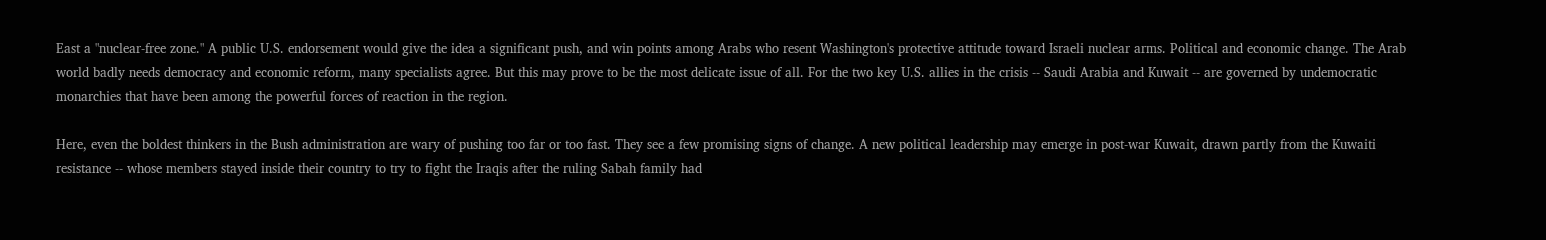East a "nuclear-free zone." A public U.S. endorsement would give the idea a significant push, and win points among Arabs who resent Washington's protective attitude toward Israeli nuclear arms. Political and economic change. The Arab world badly needs democracy and economic reform, many specialists agree. But this may prove to be the most delicate issue of all. For the two key U.S. allies in the crisis -- Saudi Arabia and Kuwait -- are governed by undemocratic monarchies that have been among the powerful forces of reaction in the region.

Here, even the boldest thinkers in the Bush administration are wary of pushing too far or too fast. They see a few promising signs of change. A new political leadership may emerge in post-war Kuwait, drawn partly from the Kuwaiti resistance -- whose members stayed inside their country to try to fight the Iraqis after the ruling Sabah family had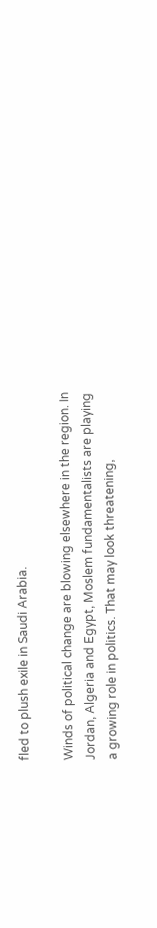fled to plush exile in Saudi Arabia.

Winds of political change are blowing elsewhere in the region. In Jordan, Algeria and Egypt, Moslem fundamentalists are playing a growing role in politics. That may look threatening,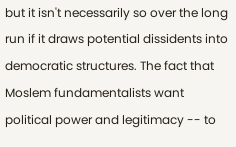but it isn't necessarily so over the long run if it draws potential dissidents into democratic structures. The fact that Moslem fundamentalists want political power and legitimacy -- to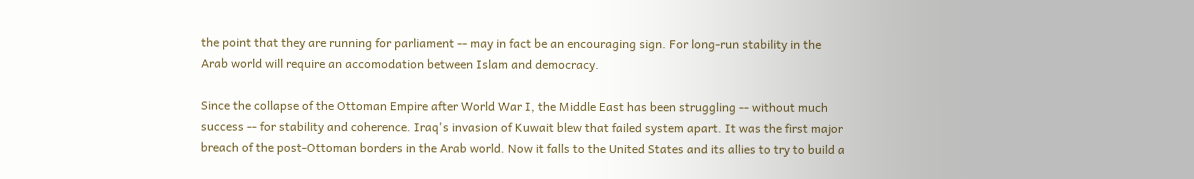the point that they are running for parliament -- may in fact be an encouraging sign. For long-run stability in the Arab world will require an accomodation between Islam and democracy.

Since the collapse of the Ottoman Empire after World War I, the Middle East has been struggling -- without much success -- for stability and coherence. Iraq's invasion of Kuwait blew that failed system apart. It was the first major breach of the post-Ottoman borders in the Arab world. Now it falls to the United States and its allies to try to build a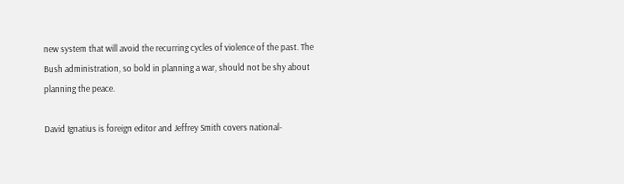new system that will avoid the recurring cycles of violence of the past. The Bush administration, so bold in planning a war, should not be shy about planning the peace.

David Ignatius is foreign editor and Jeffrey Smith covers national-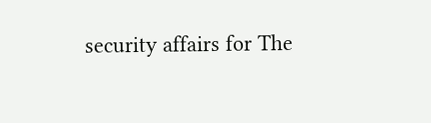security affairs for The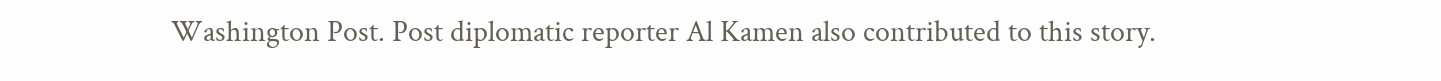Washington Post. Post diplomatic reporter Al Kamen also contributed to this story.